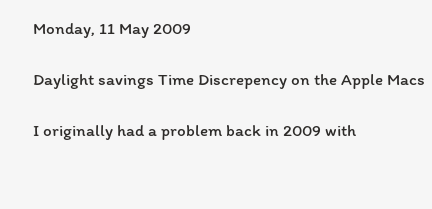Monday, 11 May 2009

Daylight savings Time Discrepency on the Apple Macs

I originally had a problem back in 2009 with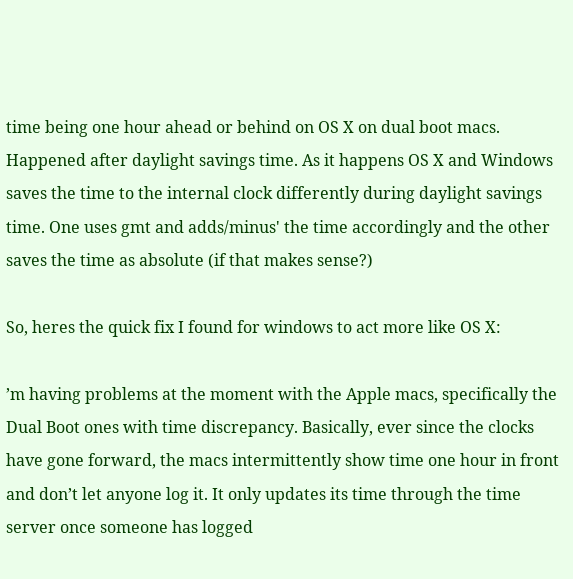time being one hour ahead or behind on OS X on dual boot macs. Happened after daylight savings time. As it happens OS X and Windows saves the time to the internal clock differently during daylight savings time. One uses gmt and adds/minus' the time accordingly and the other saves the time as absolute (if that makes sense?)

So, heres the quick fix I found for windows to act more like OS X:

’m having problems at the moment with the Apple macs, specifically the Dual Boot ones with time discrepancy. Basically, ever since the clocks have gone forward, the macs intermittently show time one hour in front and don’t let anyone log it. It only updates its time through the time server once someone has logged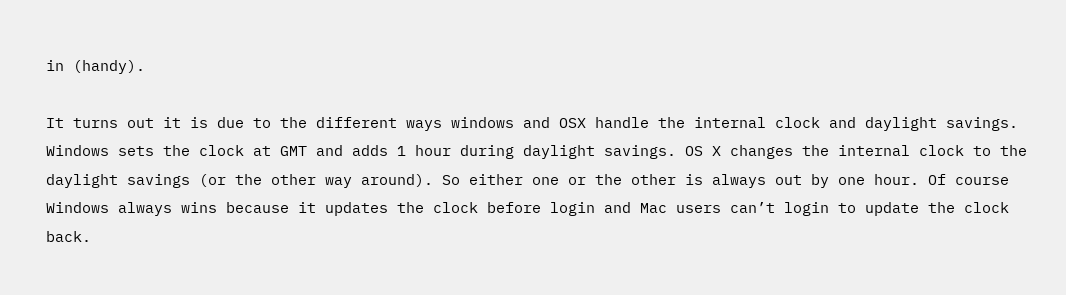in (handy).

It turns out it is due to the different ways windows and OSX handle the internal clock and daylight savings. Windows sets the clock at GMT and adds 1 hour during daylight savings. OS X changes the internal clock to the daylight savings (or the other way around). So either one or the other is always out by one hour. Of course Windows always wins because it updates the clock before login and Mac users can’t login to update the clock back.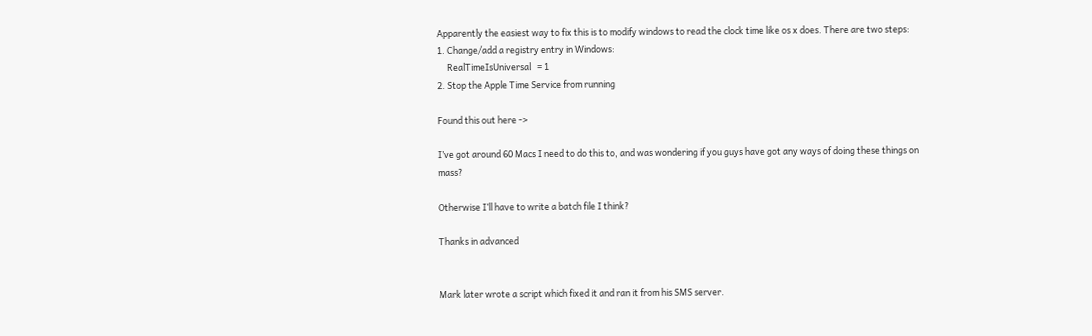Apparently the easiest way to fix this is to modify windows to read the clock time like os x does. There are two steps:
1. Change/add a registry entry in Windows:
     RealTimeIsUniversal   = 1
2. Stop the Apple Time Service from running

Found this out here ->

I’ve got around 60 Macs I need to do this to, and was wondering if you guys have got any ways of doing these things on mass?

Otherwise I’ll have to write a batch file I think?

Thanks in advanced


Mark later wrote a script which fixed it and ran it from his SMS server.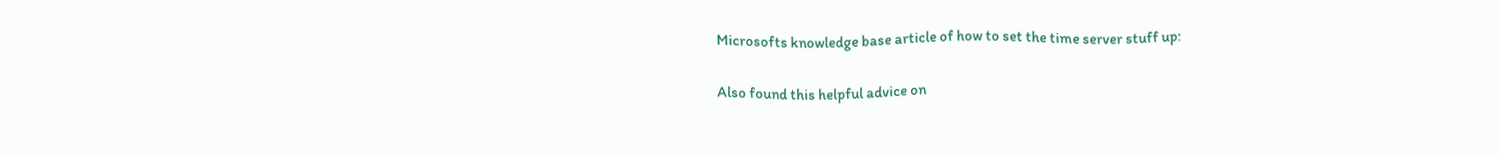Microsofts knowledge base article of how to set the time server stuff up:

Also found this helpful advice on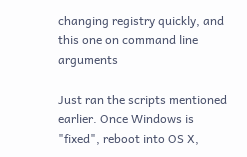changing registry quickly, and this one on command line arguments

Just ran the scripts mentioned earlier. Once Windows is "fixed", reboot into OS X,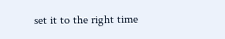set it to the right time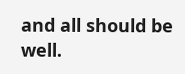and all should be well.